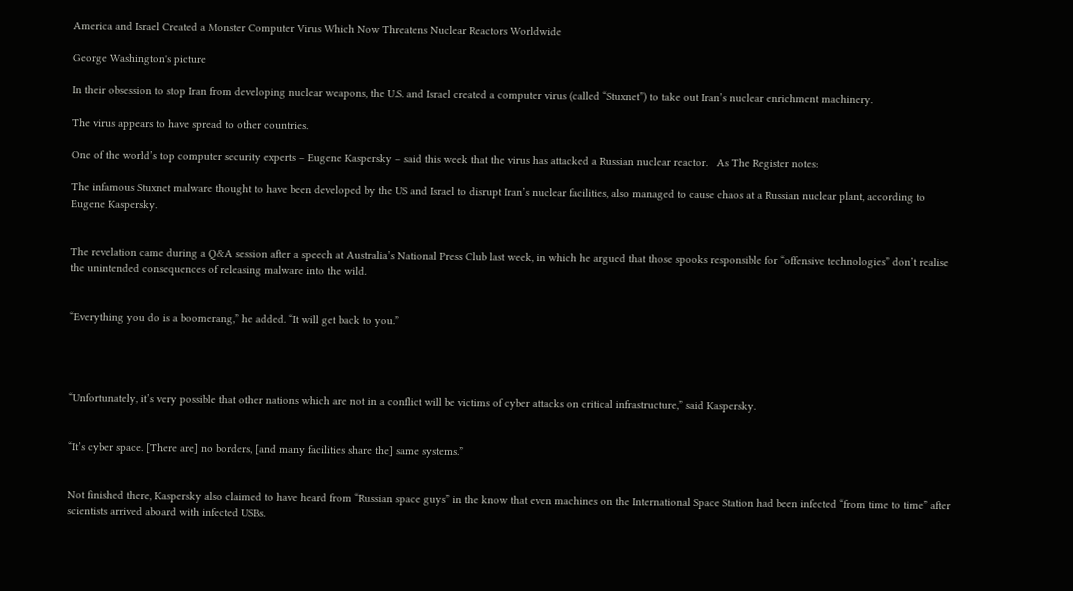America and Israel Created a Monster Computer Virus Which Now Threatens Nuclear Reactors Worldwide

George Washington's picture

In their obsession to stop Iran from developing nuclear weapons, the U.S. and Israel created a computer virus (called “Stuxnet”) to take out Iran’s nuclear enrichment machinery.

The virus appears to have spread to other countries.

One of the world’s top computer security experts – Eugene Kaspersky – said this week that the virus has attacked a Russian nuclear reactor.   As The Register notes:

The infamous Stuxnet malware thought to have been developed by the US and Israel to disrupt Iran’s nuclear facilities, also managed to cause chaos at a Russian nuclear plant, according to Eugene Kaspersky.


The revelation came during a Q&A session after a speech at Australia’s National Press Club last week, in which he argued that those spooks responsible for “offensive technologies” don’t realise the unintended consequences of releasing malware into the wild.


“Everything you do is a boomerang,” he added. “It will get back to you.”




“Unfortunately, it’s very possible that other nations which are not in a conflict will be victims of cyber attacks on critical infrastructure,” said Kaspersky.


“It’s cyber space. [There are] no borders, [and many facilities share the] same systems.”


Not finished there, Kaspersky also claimed to have heard from “Russian space guys” in the know that even machines on the International Space Station had been infected “from time to time” after scientists arrived aboard with infected USBs.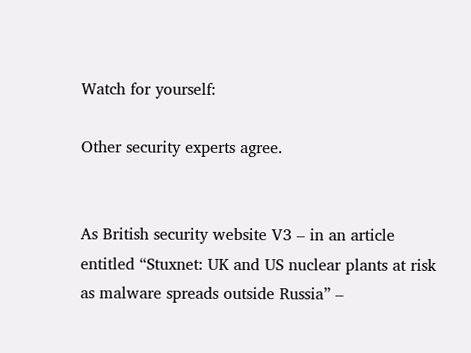Watch for yourself:

Other security experts agree.


As British security website V3 – in an article entitled “Stuxnet: UK and US nuclear plants at risk as malware spreads outside Russia” –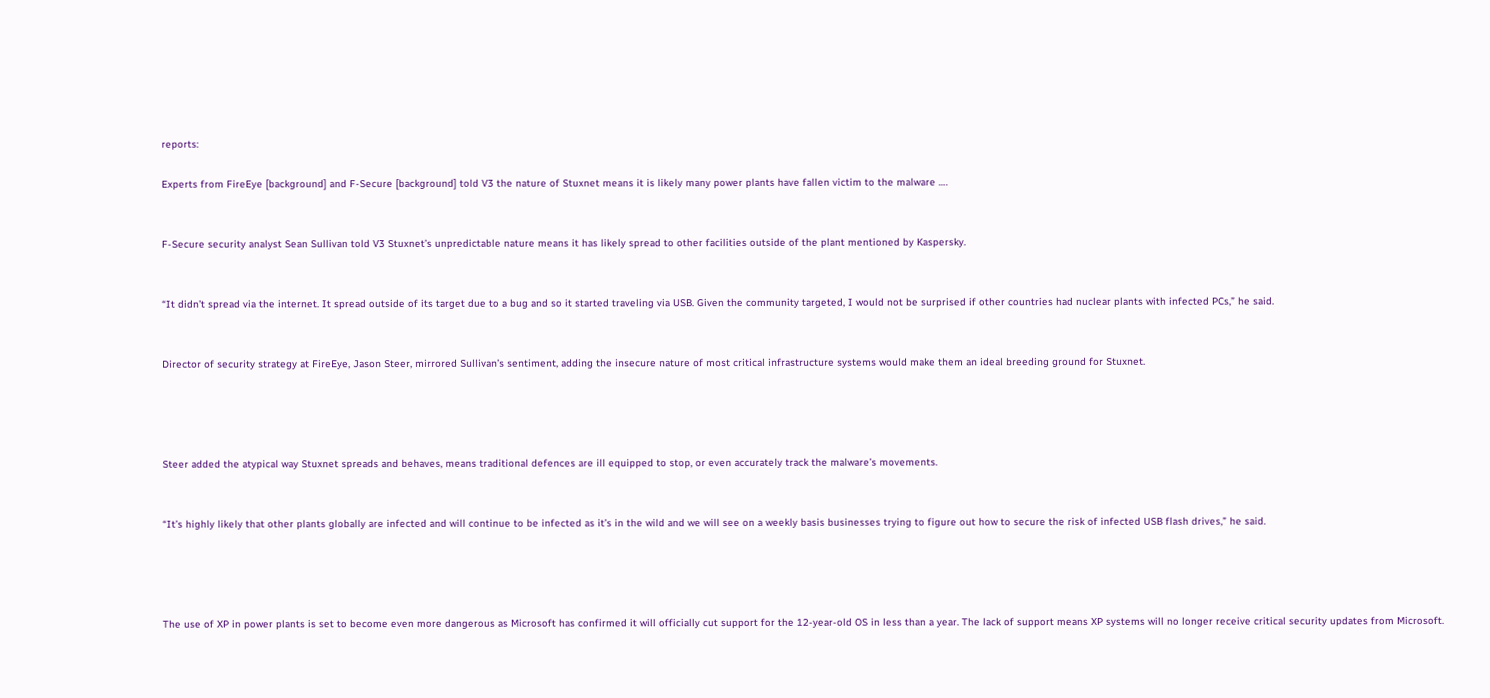reports:

Experts from FireEye [background] and F-Secure [background] told V3 the nature of Stuxnet means it is likely many power plants have fallen victim to the malware ….


F-Secure security analyst Sean Sullivan told V3 Stuxnet’s unpredictable nature means it has likely spread to other facilities outside of the plant mentioned by Kaspersky.


“It didn’t spread via the internet. It spread outside of its target due to a bug and so it started traveling via USB. Given the community targeted, I would not be surprised if other countries had nuclear plants with infected PCs,” he said.


Director of security strategy at FireEye, Jason Steer, mirrored Sullivan’s sentiment, adding the insecure nature of most critical infrastructure systems would make them an ideal breeding ground for Stuxnet.




Steer added the atypical way Stuxnet spreads and behaves, means traditional defences are ill equipped to stop, or even accurately track the malware’s movements.


“It’s highly likely that other plants globally are infected and will continue to be infected as it’s in the wild and we will see on a weekly basis businesses trying to figure out how to secure the risk of infected USB flash drives,” he said.




The use of XP in power plants is set to become even more dangerous as Microsoft has confirmed it will officially cut support for the 12-year-old OS in less than a year. The lack of support means XP systems will no longer receive critical security updates from Microsoft.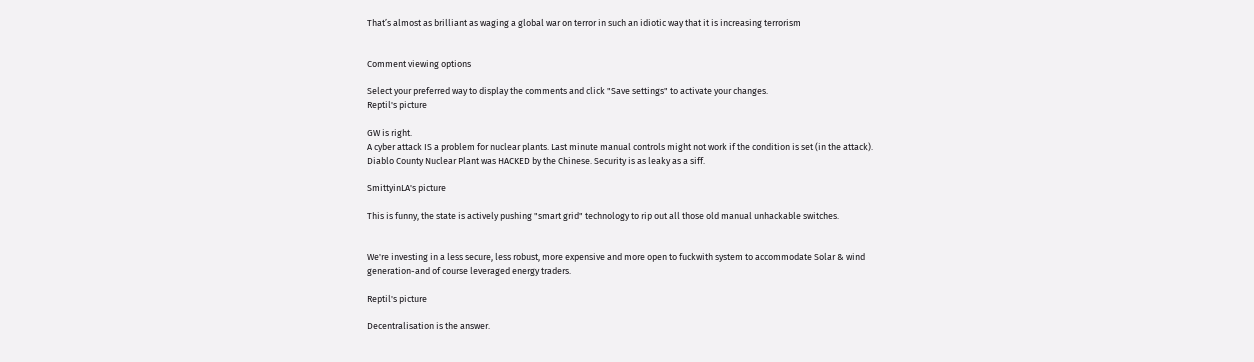That’s almost as brilliant as waging a global war on terror in such an idiotic way that it is increasing terrorism


Comment viewing options

Select your preferred way to display the comments and click "Save settings" to activate your changes.
Reptil's picture

GW is right.
A cyber attack IS a problem for nuclear plants. Last minute manual controls might not work if the condition is set (in the attack).
Diablo County Nuclear Plant was HACKED by the Chinese. Security is as leaky as a siff.

SmittyinLA's picture

This is funny, the state is actively pushing "smart grid" technology to rip out all those old manual unhackable switches.


We're investing in a less secure, less robust, more expensive and more open to fuckwith system to accommodate Solar & wind generation-and of course leveraged energy traders.

Reptil's picture

Decentralisation is the answer.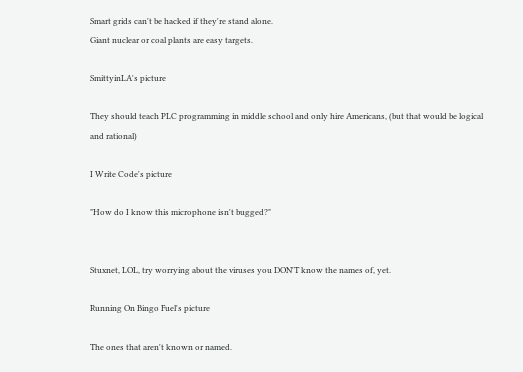Smart grids can't be hacked if they're stand alone.
Giant nuclear or coal plants are easy targets.

SmittyinLA's picture

They should teach PLC programming in middle school and only hire Americans, (but that would be logical and rational)

I Write Code's picture

"How do I know this microphone isn't bugged?"


Stuxnet, LOL, try worrying about the viruses you DON'T know the names of, yet.

Running On Bingo Fuel's picture

The ones that aren't known or named.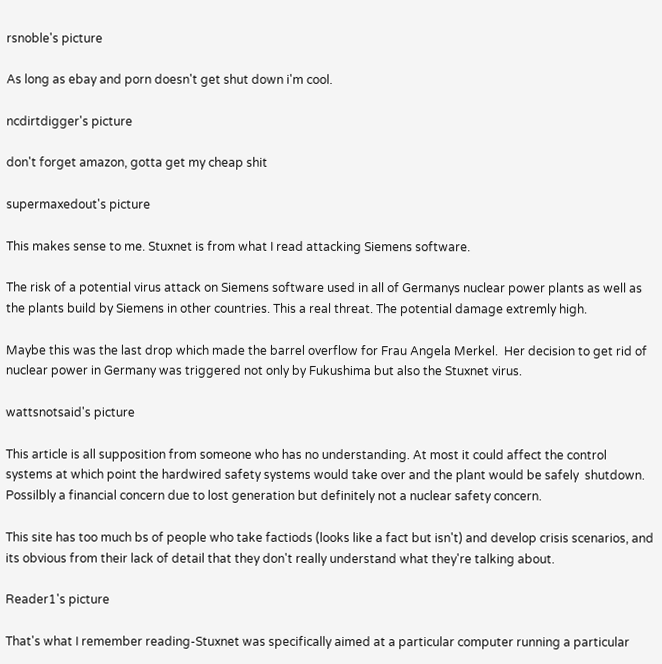rsnoble's picture

As long as ebay and porn doesn't get shut down i'm cool.

ncdirtdigger's picture

don't forget amazon, gotta get my cheap shit

supermaxedout's picture

This makes sense to me. Stuxnet is from what I read attacking Siemens software.

The risk of a potential virus attack on Siemens software used in all of Germanys nuclear power plants as well as the plants build by Siemens in other countries. This a real threat. The potential damage extremly high.

Maybe this was the last drop which made the barrel overflow for Frau Angela Merkel.  Her decision to get rid of nuclear power in Germany was triggered not only by Fukushima but also the Stuxnet virus.

wattsnotsaid's picture

This article is all supposition from someone who has no understanding. At most it could affect the control systems at which point the hardwired safety systems would take over and the plant would be safely  shutdown.  Possilbly a financial concern due to lost generation but definitely not a nuclear safety concern.

This site has too much bs of people who take factiods (looks like a fact but isn't) and develop crisis scenarios, and its obvious from their lack of detail that they don't really understand what they're talking about.

Reader1's picture

That's what I remember reading-Stuxnet was specifically aimed at a particular computer running a particular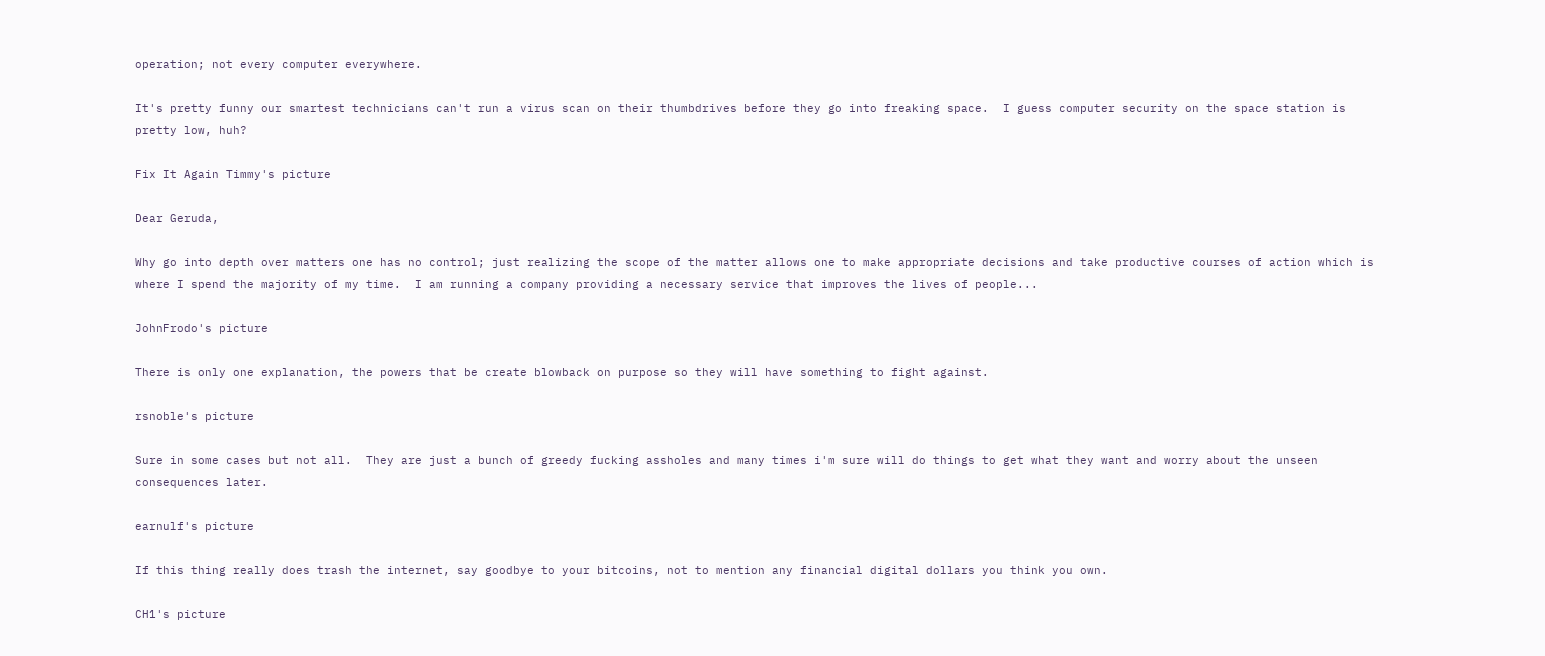operation; not every computer everywhere.

It's pretty funny our smartest technicians can't run a virus scan on their thumbdrives before they go into freaking space.  I guess computer security on the space station is pretty low, huh?

Fix It Again Timmy's picture

Dear Geruda,

Why go into depth over matters one has no control; just realizing the scope of the matter allows one to make appropriate decisions and take productive courses of action which is where I spend the majority of my time.  I am running a company providing a necessary service that improves the lives of people...

JohnFrodo's picture

There is only one explanation, the powers that be create blowback on purpose so they will have something to fight against.

rsnoble's picture

Sure in some cases but not all.  They are just a bunch of greedy fucking assholes and many times i'm sure will do things to get what they want and worry about the unseen consequences later.

earnulf's picture

If this thing really does trash the internet, say goodbye to your bitcoins, not to mention any financial digital dollars you think you own.

CH1's picture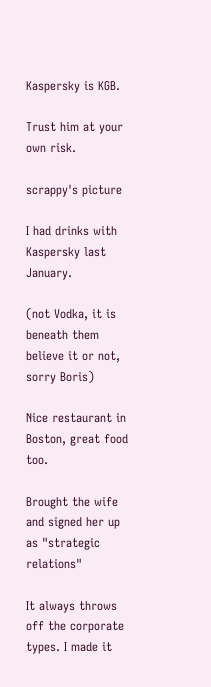Kaspersky is KGB.

Trust him at your own risk.

scrappy's picture

I had drinks with Kaspersky last January.

(not Vodka, it is beneath them believe it or not, sorry Boris)

Nice restaurant in Boston, great food too.

Brought the wife and signed her up as "strategic relations"

It always throws off the corporate types. I made it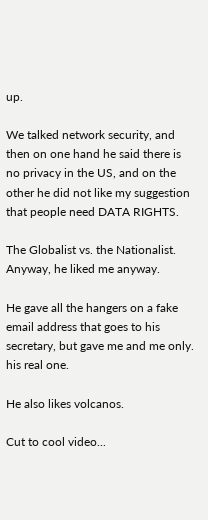up.

We talked network security, and then on one hand he said there is no privacy in the US, and on the other he did not like my suggestion that people need DATA RIGHTS.

The Globalist vs. the Nationalist. Anyway, he liked me anyway.

He gave all the hangers on a fake email address that goes to his secretary, but gave me and me only. his real one.

He also likes volcanos.

Cut to cool video...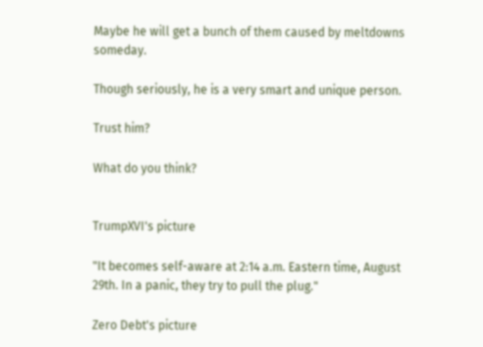Maybe he will get a bunch of them caused by meltdowns someday.

Though seriously, he is a very smart and unique person.

Trust him?

What do you think?


TrumpXVI's picture

"It becomes self-aware at 2:14 a.m. Eastern time, August 29th. In a panic, they try to pull the plug."

Zero Debt's picture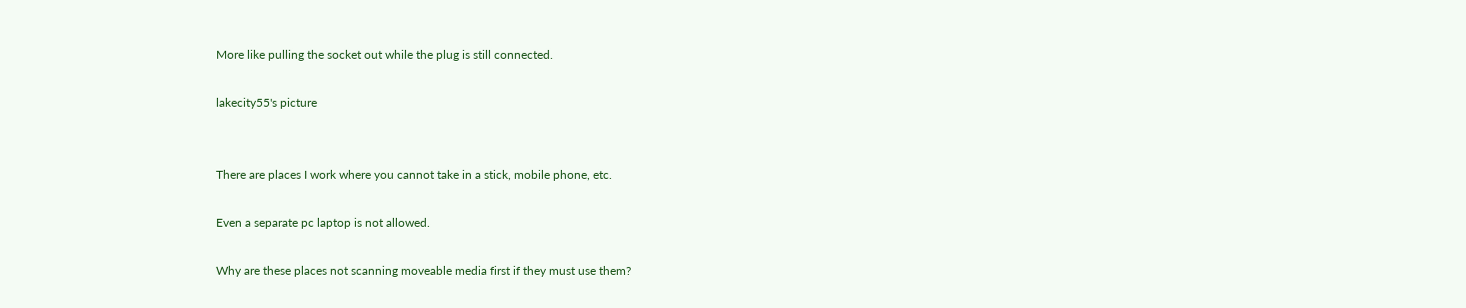More like pulling the socket out while the plug is still connected.

lakecity55's picture


There are places I work where you cannot take in a stick, mobile phone, etc.

Even a separate pc laptop is not allowed.

Why are these places not scanning moveable media first if they must use them?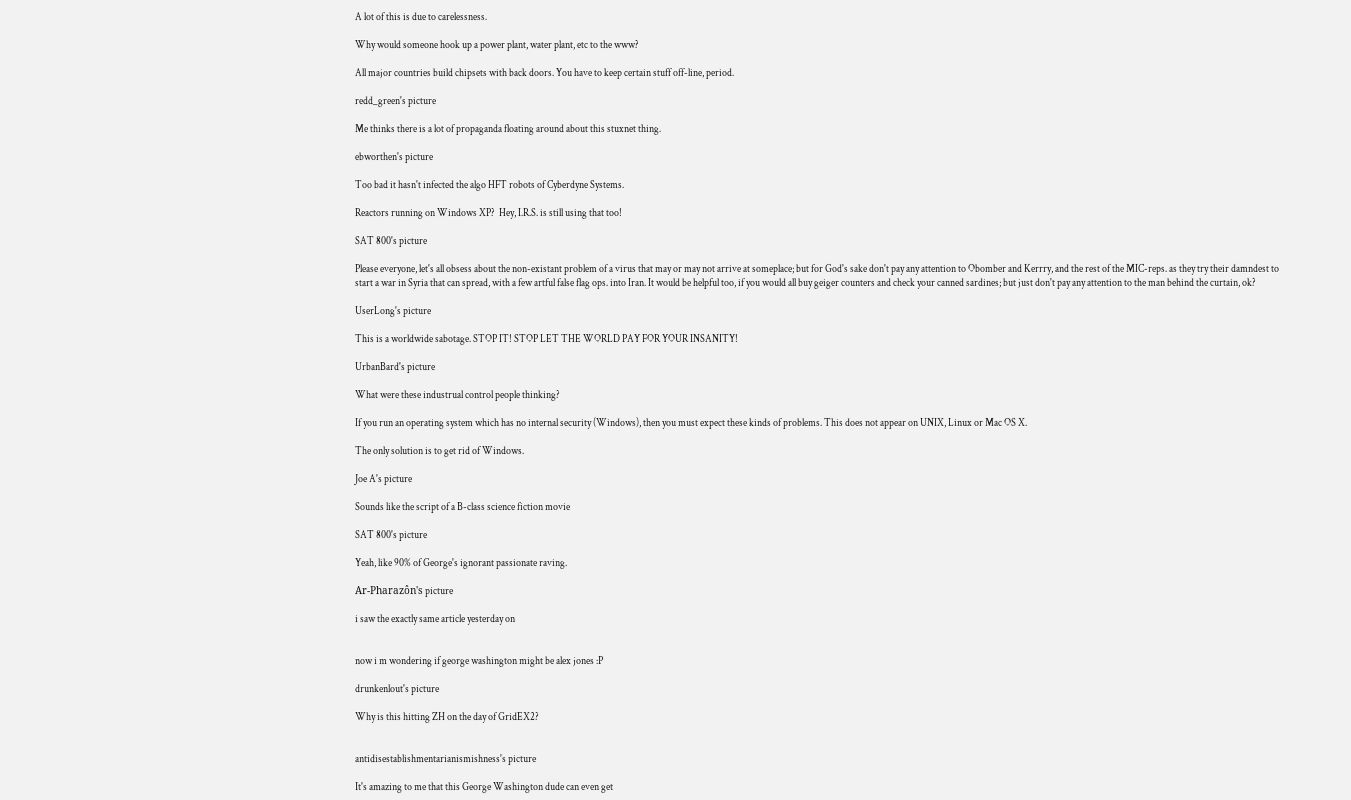A lot of this is due to carelessness.

Why would someone hook up a power plant, water plant, etc to the www?

All major countries build chipsets with back doors. You have to keep certain stuff off-line, period.

redd_green's picture

Me thinks there is a lot of propaganda floating around about this stuxnet thing.

ebworthen's picture

Too bad it hasn't infected the algo HFT robots of Cyberdyne Systems.

Reactors running on Windows XP?  Hey, I.R.S. is still using that too!

SAT 800's picture

Please everyone, let's all obsess about the non-existant problem of a virus that may or may not arrive at someplace; but for God's sake don't pay any attention to Obomber and Kerrry, and the rest of the MIC-reps. as they try their damndest to start a war in Syria that can spread, with a few artful false flag ops. into Iran. It would be helpful too, if you would all buy geiger counters and check your canned sardines; but just don't pay any attention to the man behind the curtain, ok?

UserLong's picture

This is a worldwide sabotage. STOP IT! STOP LET THE WORLD PAY FOR YOUR INSANITY!

UrbanBard's picture

What were these industrual control people thinking?

If you run an operating system which has no internal security (Windows), then you must expect these kinds of problems. This does not appear on UNIX, Linux or Mac OS X.

The only solution is to get rid of Windows.

Joe A's picture

Sounds like the script of a B-class science fiction movie

SAT 800's picture

Yeah, like 90% of George's ignorant passionate raving.

Ar-Pharazôn's picture

i saw the exactly same article yesterday on


now i m wondering if george washington might be alex jones :P

drunkenlout's picture

Why is this hitting ZH on the day of GridEX2?


antidisestablishmentarianismishness's picture

It's amazing to me that this George Washington dude can even get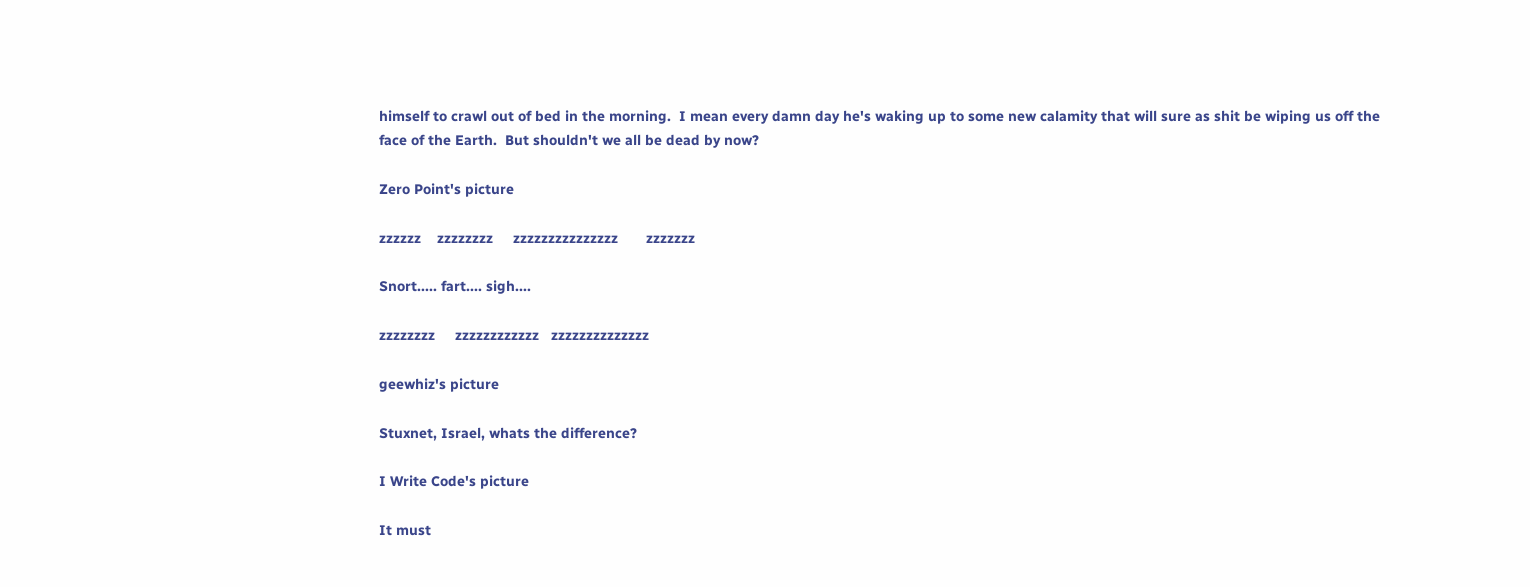himself to crawl out of bed in the morning.  I mean every damn day he's waking up to some new calamity that will sure as shit be wiping us off the face of the Earth.  But shouldn't we all be dead by now?

Zero Point's picture

zzzzzz    zzzzzzzz     zzzzzzzzzzzzzzz       zzzzzzz

Snort..... fart.... sigh....

zzzzzzzz     zzzzzzzzzzzz   zzzzzzzzzzzzzz

geewhiz's picture

Stuxnet, Israel, whats the difference?

I Write Code's picture

It must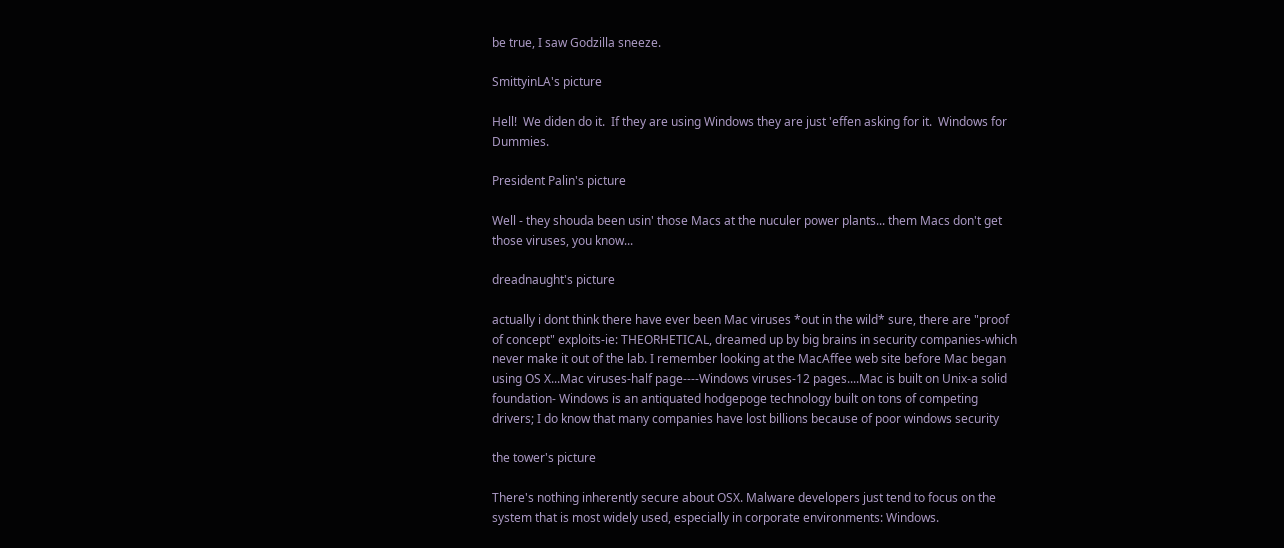be true, I saw Godzilla sneeze.

SmittyinLA's picture

Hell!  We diden do it.  If they are using Windows they are just 'effen asking for it.  Windows for Dummies.

President Palin's picture

Well - they shouda been usin' those Macs at the nuculer power plants... them Macs don't get those viruses, you know...

dreadnaught's picture

actually i dont think there have ever been Mac viruses *out in the wild* sure, there are "proof of concept" exploits-ie: THEORHETICAL, dreamed up by big brains in security companies-which never make it out of the lab. I remember looking at the MacAffee web site before Mac began using OS X...Mac viruses-half page----Windows viruses-12 pages....Mac is built on Unix-a solid foundation- Windows is an antiquated hodgepoge technology built on tons of competing drivers; I do know that many companies have lost billions because of poor windows security

the tower's picture

There's nothing inherently secure about OSX. Malware developers just tend to focus on the system that is most widely used, especially in corporate environments: Windows.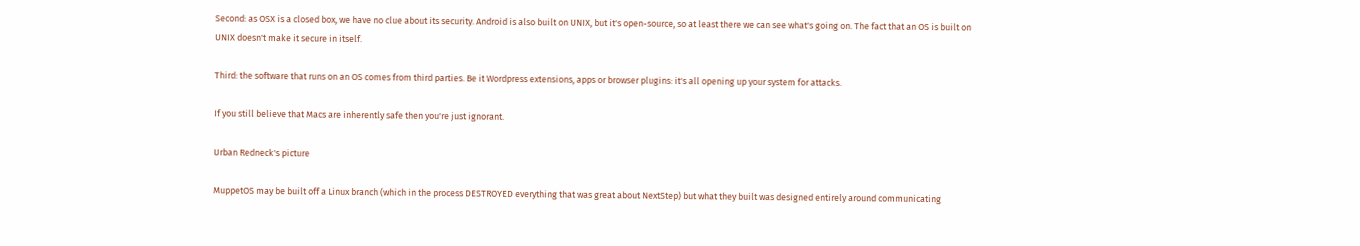Second: as OSX is a closed box, we have no clue about its security. Android is also built on UNIX, but it's open-source, so at least there we can see what's going on. The fact that an OS is built on UNIX doesn't make it secure in itself.

Third: the software that runs on an OS comes from third parties. Be it Wordpress extensions, apps or browser plugins: it's all opening up your system for attacks.

If you still believe that Macs are inherently safe then you're just ignorant.

Urban Redneck's picture

MuppetOS may be built off a Linux branch (which in the process DESTROYED everything that was great about NextStep) but what they built was designed entirely around communicating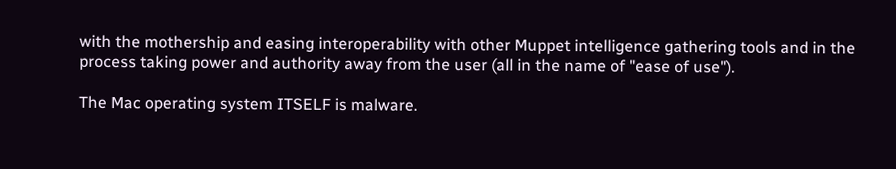with the mothership and easing interoperability with other Muppet intelligence gathering tools and in the process taking power and authority away from the user (all in the name of "ease of use").

The Mac operating system ITSELF is malware.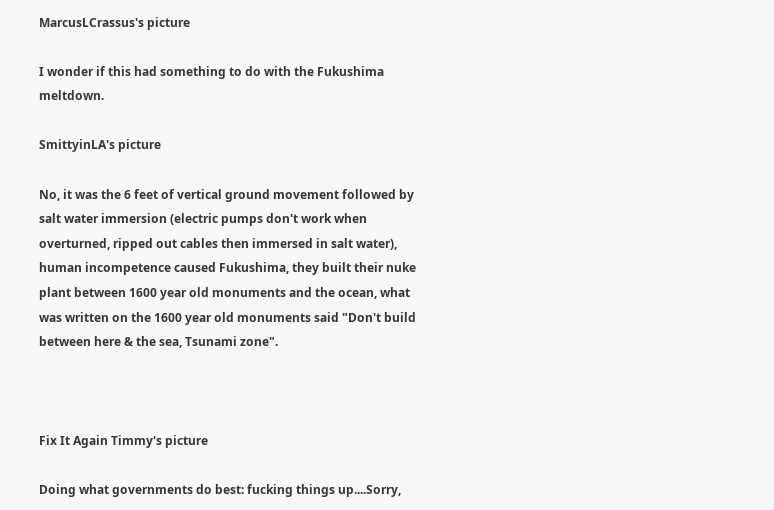MarcusLCrassus's picture

I wonder if this had something to do with the Fukushima meltdown.

SmittyinLA's picture

No, it was the 6 feet of vertical ground movement followed by salt water immersion (electric pumps don't work when overturned, ripped out cables then immersed in salt water), human incompetence caused Fukushima, they built their nuke plant between 1600 year old monuments and the ocean, what was written on the 1600 year old monuments said "Don't build between here & the sea, Tsunami zone".



Fix It Again Timmy's picture

Doing what governments do best: fucking things up....Sorry,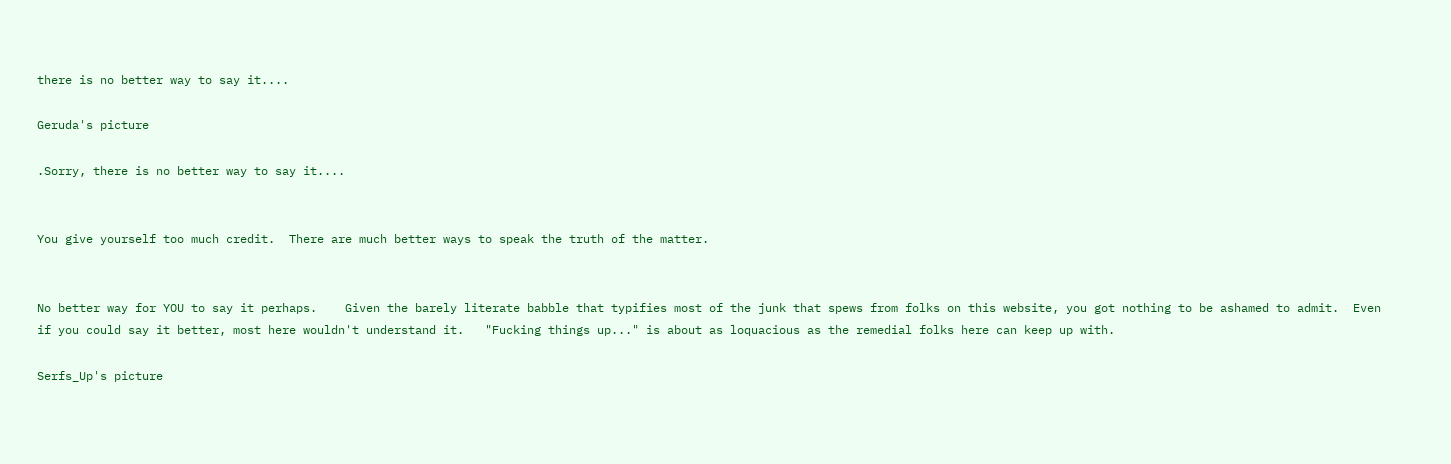there is no better way to say it....

Geruda's picture

.Sorry, there is no better way to say it....


You give yourself too much credit.  There are much better ways to speak the truth of the matter.


No better way for YOU to say it perhaps.    Given the barely literate babble that typifies most of the junk that spews from folks on this website, you got nothing to be ashamed to admit.  Even if you could say it better, most here wouldn't understand it.   "Fucking things up..." is about as loquacious as the remedial folks here can keep up with.

Serfs_Up's picture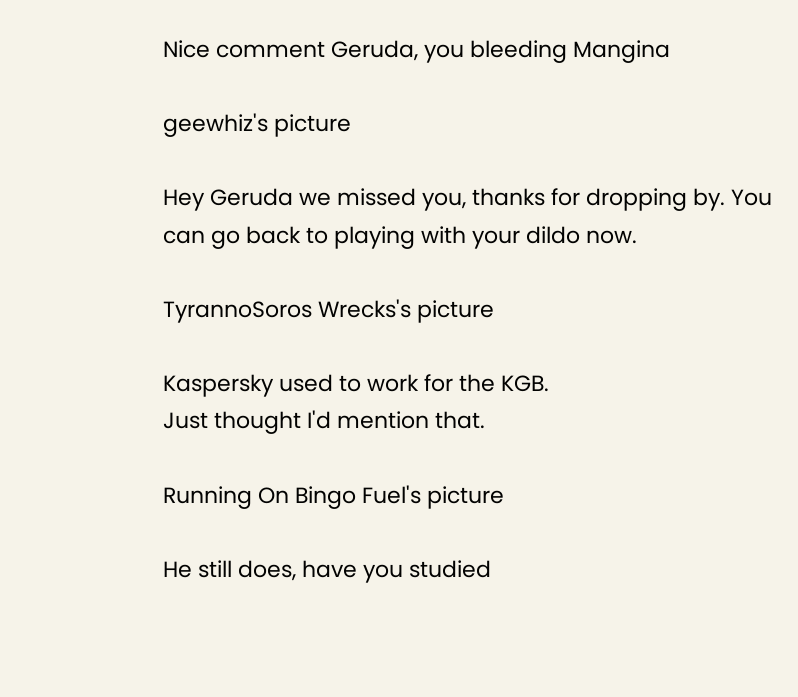Nice comment Geruda, you bleeding Mangina

geewhiz's picture

Hey Geruda we missed you, thanks for dropping by. You can go back to playing with your dildo now.

TyrannoSoros Wrecks's picture

Kaspersky used to work for the KGB.
Just thought I'd mention that.

Running On Bingo Fuel's picture

He still does, have you studied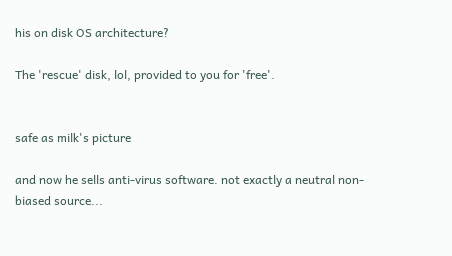his on disk OS architecture?

The 'rescue' disk, lol, provided to you for 'free'.


safe as milk's picture

and now he sells anti-virus software. not exactly a neutral non-biased source...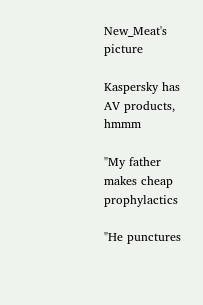New_Meat's picture

Kaspersky has AV products, hmmm

"My father makes cheap prophylactics

"He punctures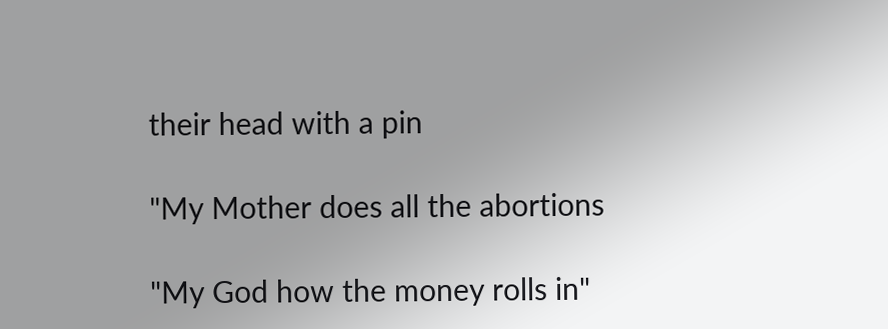their head with a pin

"My Mother does all the abortions

"My God how the money rolls in"